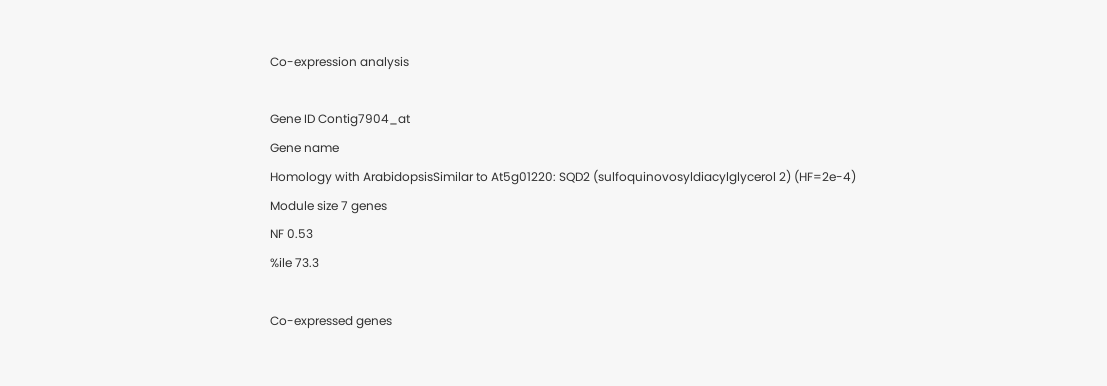Co-expression analysis

Gene ID Contig7904_at
Gene name
Homology with ArabidopsisSimilar to At5g01220: SQD2 (sulfoquinovosyldiacylglycerol 2) (HF=2e-4)
Module size 7 genes
NF 0.53
%ile 73.3

Co-expressed genes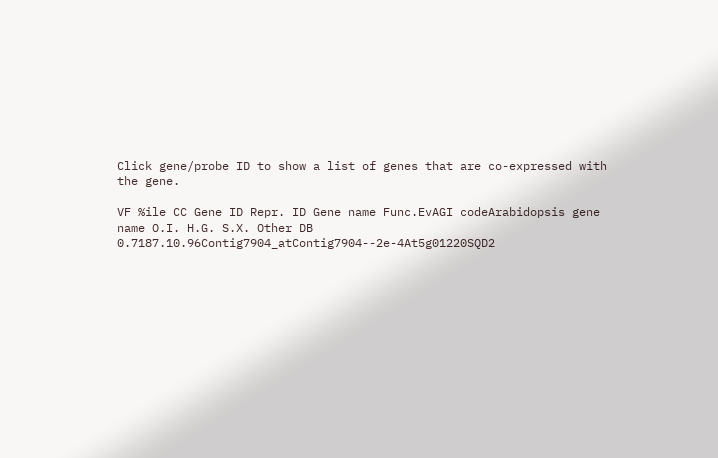Click gene/probe ID to show a list of genes that are co-expressed with the gene.

VF %ile CC Gene ID Repr. ID Gene name Func.EvAGI codeArabidopsis gene name O.I. H.G. S.X. Other DB
0.7187.10.96Contig7904_atContig7904--2e-4At5g01220SQD2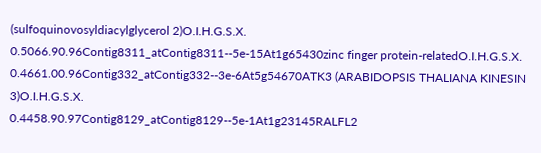(sulfoquinovosyldiacylglycerol 2)O.I.H.G.S.X.
0.5066.90.96Contig8311_atContig8311--5e-15At1g65430zinc finger protein-relatedO.I.H.G.S.X.
0.4661.00.96Contig332_atContig332--3e-6At5g54670ATK3 (ARABIDOPSIS THALIANA KINESIN 3)O.I.H.G.S.X.
0.4458.90.97Contig8129_atContig8129--5e-1At1g23145RALFL2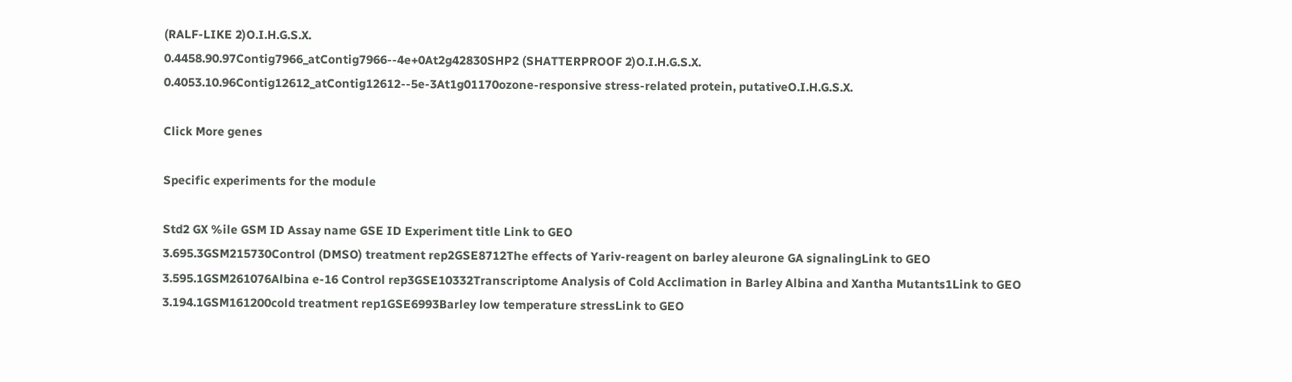(RALF-LIKE 2)O.I.H.G.S.X.
0.4458.90.97Contig7966_atContig7966--4e+0At2g42830SHP2 (SHATTERPROOF 2)O.I.H.G.S.X.
0.4053.10.96Contig12612_atContig12612--5e-3At1g01170ozone-responsive stress-related protein, putativeO.I.H.G.S.X.

Click More genes

Specific experiments for the module

Std2 GX %ile GSM ID Assay name GSE ID Experiment title Link to GEO
3.695.3GSM215730Control (DMSO) treatment rep2GSE8712The effects of Yariv-reagent on barley aleurone GA signalingLink to GEO
3.595.1GSM261076Albina e-16 Control rep3GSE10332Transcriptome Analysis of Cold Acclimation in Barley Albina and Xantha Mutants1Link to GEO
3.194.1GSM161200cold treatment rep1GSE6993Barley low temperature stressLink to GEO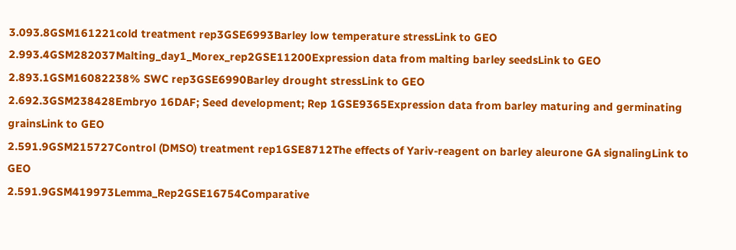3.093.8GSM161221cold treatment rep3GSE6993Barley low temperature stressLink to GEO
2.993.4GSM282037Malting_day1_Morex_rep2GSE11200Expression data from malting barley seedsLink to GEO
2.893.1GSM16082238% SWC rep3GSE6990Barley drought stressLink to GEO
2.692.3GSM238428Embryo 16DAF; Seed development; Rep 1GSE9365Expression data from barley maturing and germinating grainsLink to GEO
2.591.9GSM215727Control (DMSO) treatment rep1GSE8712The effects of Yariv-reagent on barley aleurone GA signalingLink to GEO
2.591.9GSM419973Lemma_Rep2GSE16754Comparative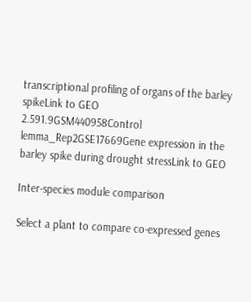transcriptional profiling of organs of the barley spikeLink to GEO
2.591.9GSM440958Control lemma_Rep2GSE17669Gene expression in the barley spike during drought stressLink to GEO

Inter-species module comparison

Select a plant to compare co-expressed genes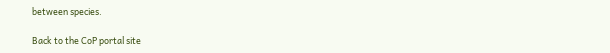between species.

Back to the CoP portal site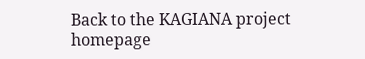Back to the KAGIANA project homepage